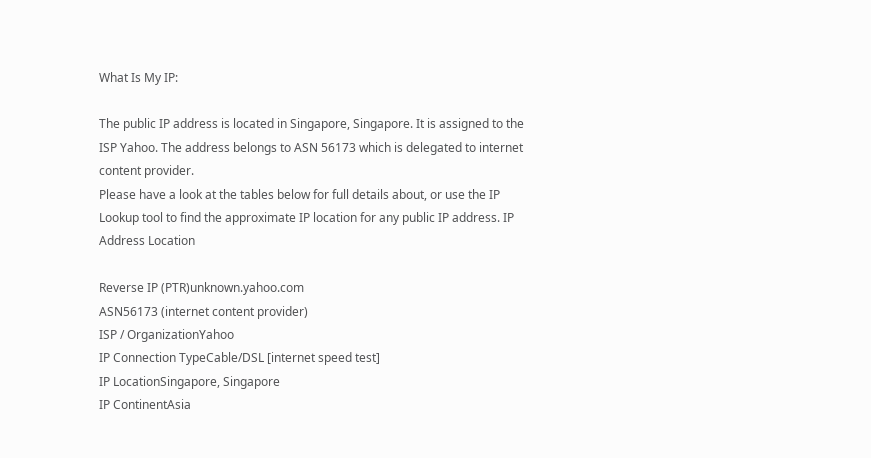What Is My IP:

The public IP address is located in Singapore, Singapore. It is assigned to the ISP Yahoo. The address belongs to ASN 56173 which is delegated to internet content provider.
Please have a look at the tables below for full details about, or use the IP Lookup tool to find the approximate IP location for any public IP address. IP Address Location

Reverse IP (PTR)unknown.yahoo.com
ASN56173 (internet content provider)
ISP / OrganizationYahoo
IP Connection TypeCable/DSL [internet speed test]
IP LocationSingapore, Singapore
IP ContinentAsia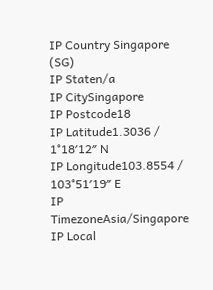IP Country Singapore (SG)
IP Staten/a
IP CitySingapore
IP Postcode18
IP Latitude1.3036 / 1°18′12″ N
IP Longitude103.8554 / 103°51′19″ E
IP TimezoneAsia/Singapore
IP Local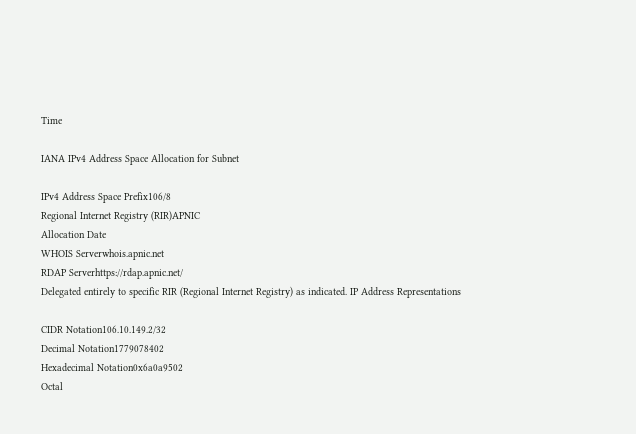Time

IANA IPv4 Address Space Allocation for Subnet

IPv4 Address Space Prefix106/8
Regional Internet Registry (RIR)APNIC
Allocation Date
WHOIS Serverwhois.apnic.net
RDAP Serverhttps://rdap.apnic.net/
Delegated entirely to specific RIR (Regional Internet Registry) as indicated. IP Address Representations

CIDR Notation106.10.149.2/32
Decimal Notation1779078402
Hexadecimal Notation0x6a0a9502
Octal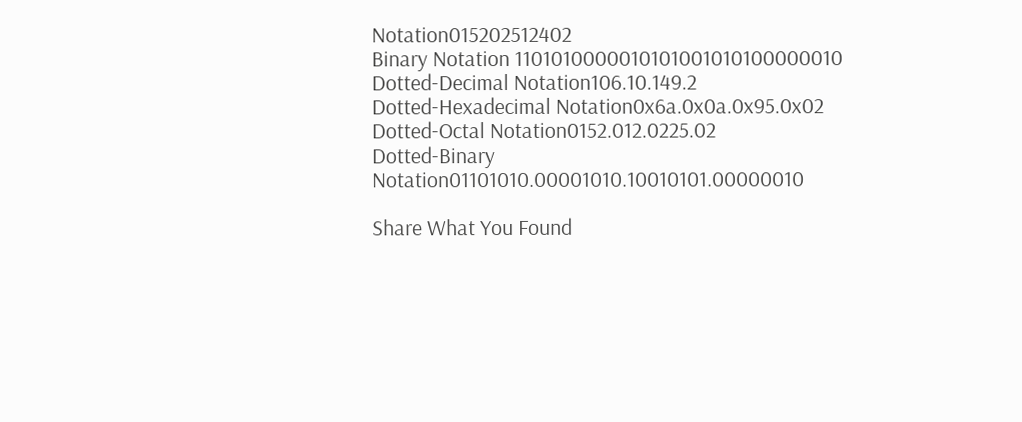Notation015202512402
Binary Notation 1101010000010101001010100000010
Dotted-Decimal Notation106.10.149.2
Dotted-Hexadecimal Notation0x6a.0x0a.0x95.0x02
Dotted-Octal Notation0152.012.0225.02
Dotted-Binary Notation01101010.00001010.10010101.00000010

Share What You Found